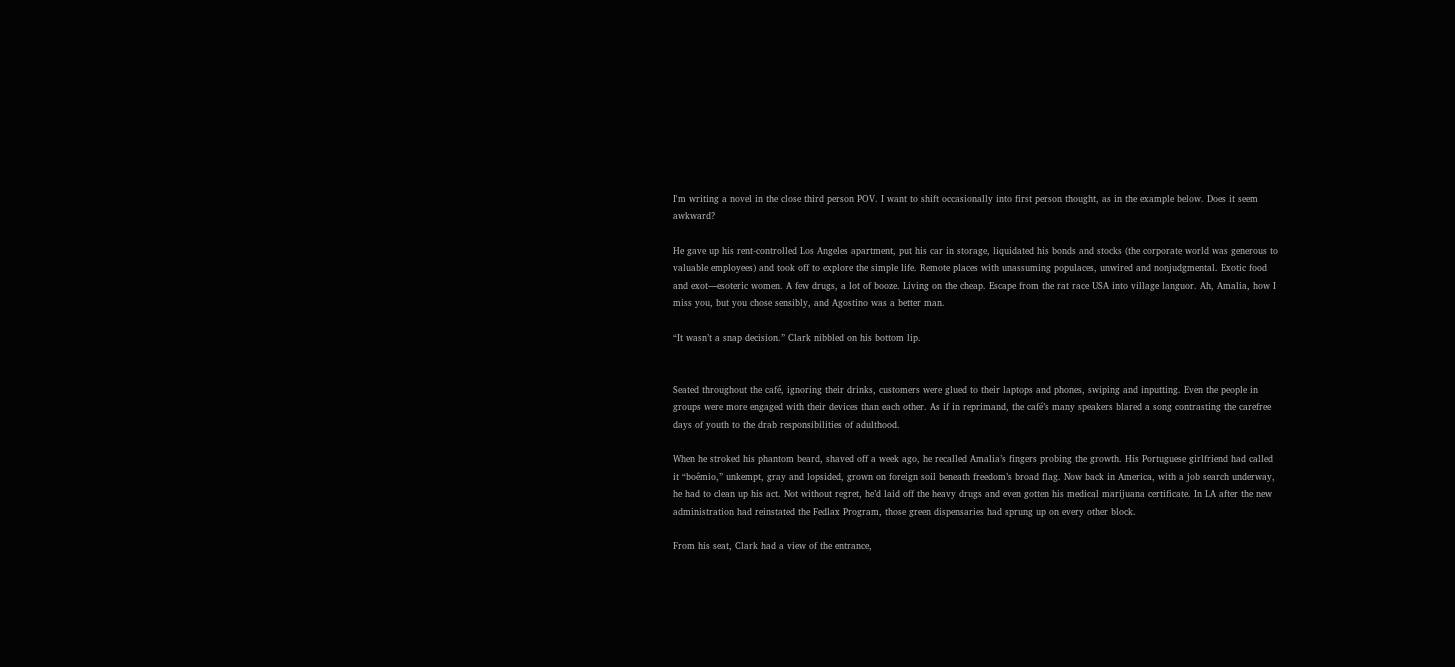I'm writing a novel in the close third person POV. I want to shift occasionally into first person thought, as in the example below. Does it seem awkward?

He gave up his rent-controlled Los Angeles apartment, put his car in storage, liquidated his bonds and stocks (the corporate world was generous to valuable employees) and took off to explore the simple life. Remote places with unassuming populaces, unwired and nonjudgmental. Exotic food and exot—esoteric women. A few drugs, a lot of booze. Living on the cheap. Escape from the rat race USA into village languor. Ah, Amalia, how I miss you, but you chose sensibly, and Agostino was a better man.

“It wasn’t a snap decision.” Clark nibbled on his bottom lip.


Seated throughout the café, ignoring their drinks, customers were glued to their laptops and phones, swiping and inputting. Even the people in groups were more engaged with their devices than each other. As if in reprimand, the café’s many speakers blared a song contrasting the carefree days of youth to the drab responsibilities of adulthood.

When he stroked his phantom beard, shaved off a week ago, he recalled Amalia’s fingers probing the growth. His Portuguese girlfriend had called it “boêmio,” unkempt, gray and lopsided, grown on foreign soil beneath freedom’s broad flag. Now back in America, with a job search underway, he had to clean up his act. Not without regret, he’d laid off the heavy drugs and even gotten his medical marijuana certificate. In LA after the new administration had reinstated the Fedlax Program, those green dispensaries had sprung up on every other block.

From his seat, Clark had a view of the entrance,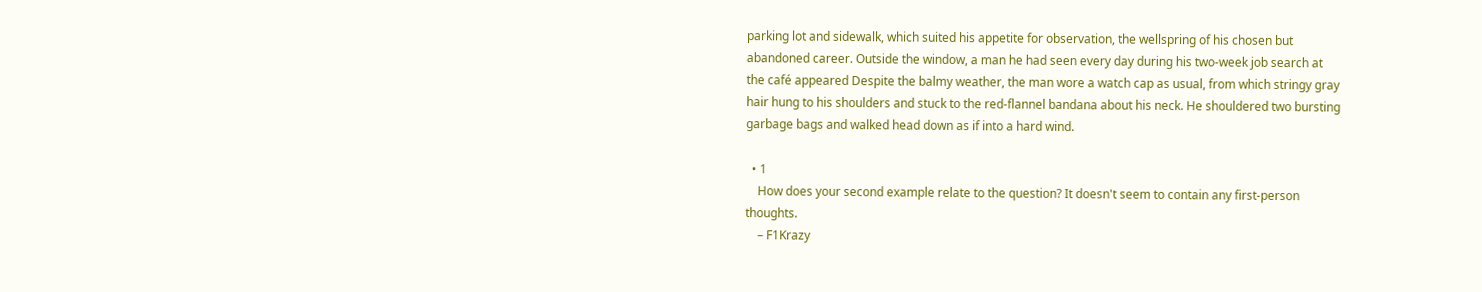parking lot and sidewalk, which suited his appetite for observation, the wellspring of his chosen but abandoned career. Outside the window, a man he had seen every day during his two-week job search at the café appeared Despite the balmy weather, the man wore a watch cap as usual, from which stringy gray hair hung to his shoulders and stuck to the red-flannel bandana about his neck. He shouldered two bursting garbage bags and walked head down as if into a hard wind.

  • 1
    How does your second example relate to the question? It doesn't seem to contain any first-person thoughts.
    – F1Krazy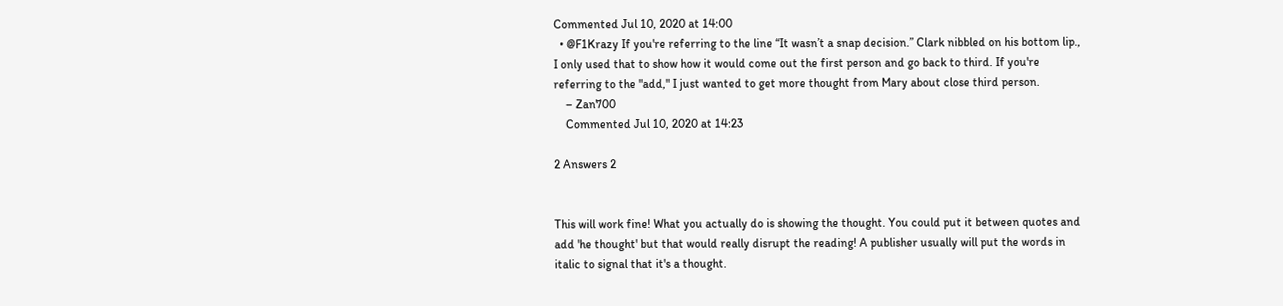Commented Jul 10, 2020 at 14:00
  • @F1Krazy If you're referring to the line “It wasn’t a snap decision.” Clark nibbled on his bottom lip., I only used that to show how it would come out the first person and go back to third. If you're referring to the "add," I just wanted to get more thought from Mary about close third person.
    – Zan700
    Commented Jul 10, 2020 at 14:23

2 Answers 2


This will work fine! What you actually do is showing the thought. You could put it between quotes and add 'he thought' but that would really disrupt the reading! A publisher usually will put the words in italic to signal that it's a thought.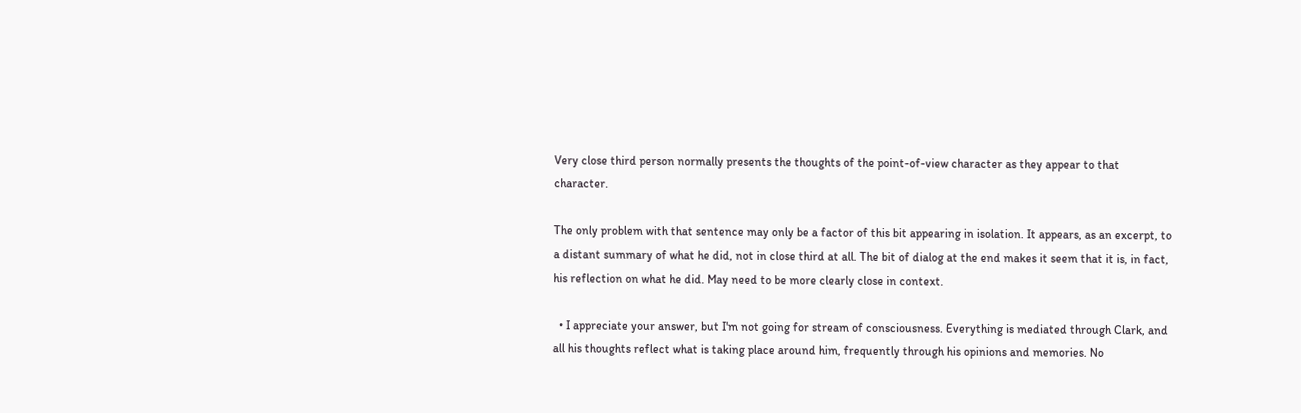Very close third person normally presents the thoughts of the point-of-view character as they appear to that character.

The only problem with that sentence may only be a factor of this bit appearing in isolation. It appears, as an excerpt, to a distant summary of what he did, not in close third at all. The bit of dialog at the end makes it seem that it is, in fact, his reflection on what he did. May need to be more clearly close in context.

  • I appreciate your answer, but I'm not going for stream of consciousness. Everything is mediated through Clark, and all his thoughts reflect what is taking place around him, frequently through his opinions and memories. No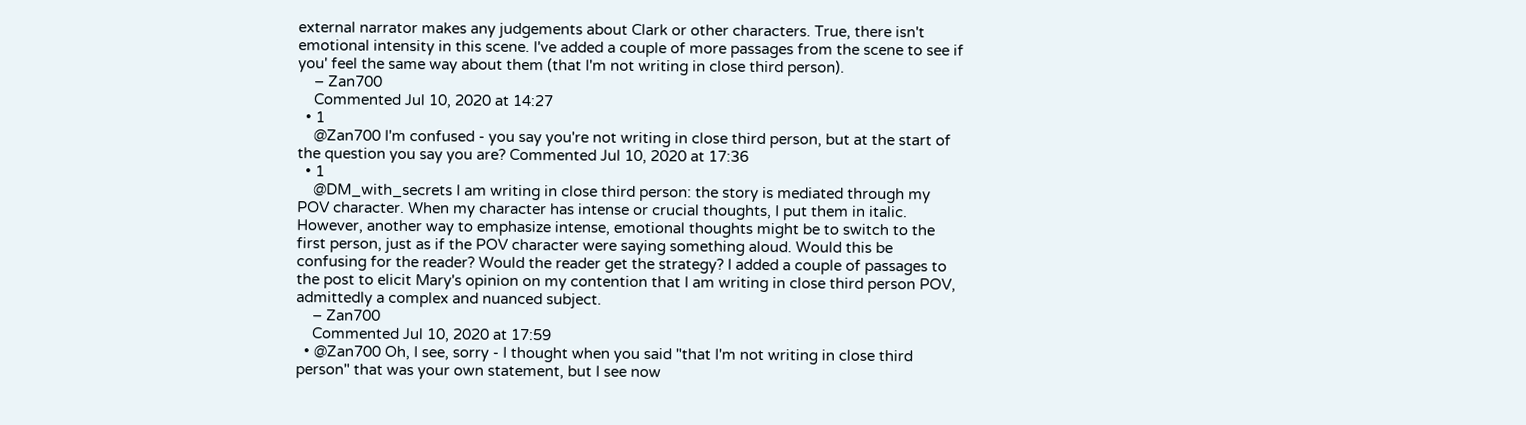external narrator makes any judgements about Clark or other characters. True, there isn't emotional intensity in this scene. I've added a couple of more passages from the scene to see if you' feel the same way about them (that I'm not writing in close third person).
    – Zan700
    Commented Jul 10, 2020 at 14:27
  • 1
    @Zan700 I'm confused - you say you're not writing in close third person, but at the start of the question you say you are? Commented Jul 10, 2020 at 17:36
  • 1
    @DM_with_secrets I am writing in close third person: the story is mediated through my POV character. When my character has intense or crucial thoughts, I put them in italic. However, another way to emphasize intense, emotional thoughts might be to switch to the first person, just as if the POV character were saying something aloud. Would this be confusing for the reader? Would the reader get the strategy? I added a couple of passages to the post to elicit Mary's opinion on my contention that I am writing in close third person POV, admittedly a complex and nuanced subject.
    – Zan700
    Commented Jul 10, 2020 at 17:59
  • @Zan700 Oh, I see, sorry - I thought when you said "that I'm not writing in close third person" that was your own statement, but I see now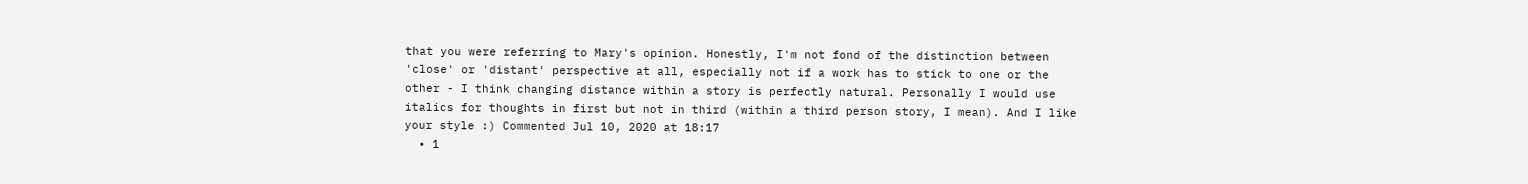that you were referring to Mary's opinion. Honestly, I'm not fond of the distinction between 'close' or 'distant' perspective at all, especially not if a work has to stick to one or the other - I think changing distance within a story is perfectly natural. Personally I would use italics for thoughts in first but not in third (within a third person story, I mean). And I like your style :) Commented Jul 10, 2020 at 18:17
  • 1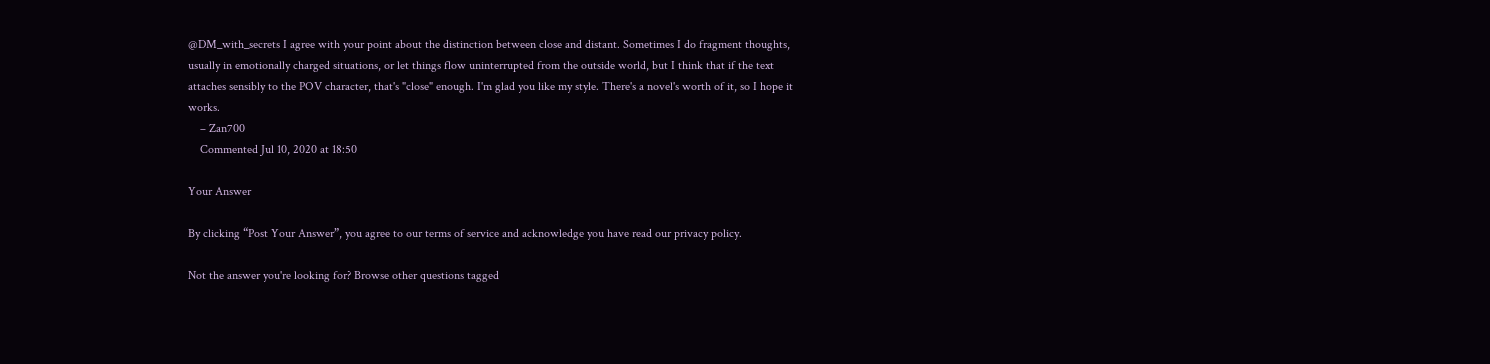@DM_with_secrets I agree with your point about the distinction between close and distant. Sometimes I do fragment thoughts, usually in emotionally charged situations, or let things flow uninterrupted from the outside world, but I think that if the text attaches sensibly to the POV character, that's "close" enough. I'm glad you like my style. There's a novel's worth of it, so I hope it works.
    – Zan700
    Commented Jul 10, 2020 at 18:50

Your Answer

By clicking “Post Your Answer”, you agree to our terms of service and acknowledge you have read our privacy policy.

Not the answer you're looking for? Browse other questions tagged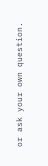or ask your own question.